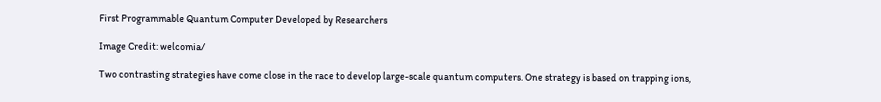First Programmable Quantum Computer Developed by Researchers

Image Credit: welcomia/

Two contrasting strategies have come close in the race to develop large-scale quantum computers. One strategy is based on trapping ions,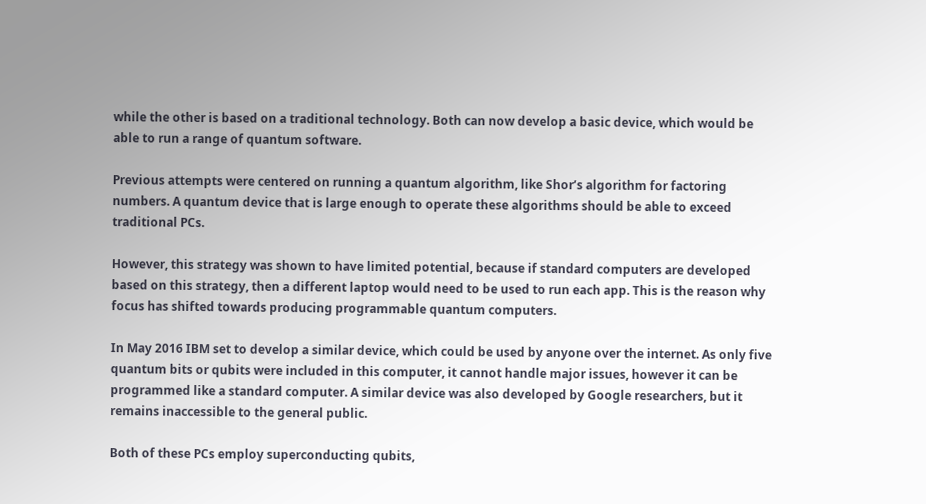while the other is based on a traditional technology. Both can now develop a basic device, which would be able to run a range of quantum software.

Previous attempts were centered on running a quantum algorithm, like Shor’s algorithm for factoring numbers. A quantum device that is large enough to operate these algorithms should be able to exceed traditional PCs.

However, this strategy was shown to have limited potential, because if standard computers are developed based on this strategy, then a different laptop would need to be used to run each app. This is the reason why focus has shifted towards producing programmable quantum computers.

In May 2016 IBM set to develop a similar device, which could be used by anyone over the internet. As only five quantum bits or qubits were included in this computer, it cannot handle major issues, however it can be programmed like a standard computer. A similar device was also developed by Google researchers, but it remains inaccessible to the general public.

Both of these PCs employ superconducting qubits,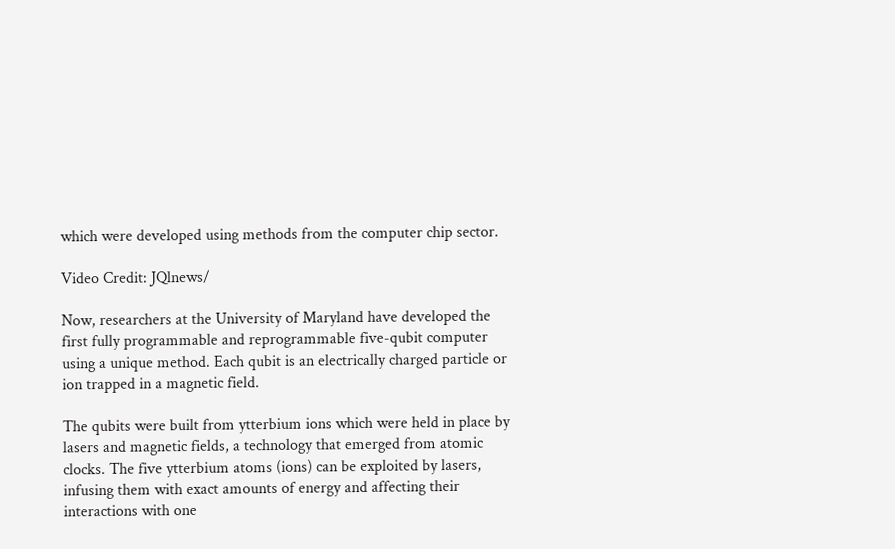which were developed using methods from the computer chip sector.

Video Credit: JQlnews/

Now, researchers at the University of Maryland have developed the first fully programmable and reprogrammable five-qubit computer using a unique method. Each qubit is an electrically charged particle or ion trapped in a magnetic field.

The qubits were built from ytterbium ions which were held in place by lasers and magnetic fields, a technology that emerged from atomic clocks. The five ytterbium atoms (ions) can be exploited by lasers, infusing them with exact amounts of energy and affecting their interactions with one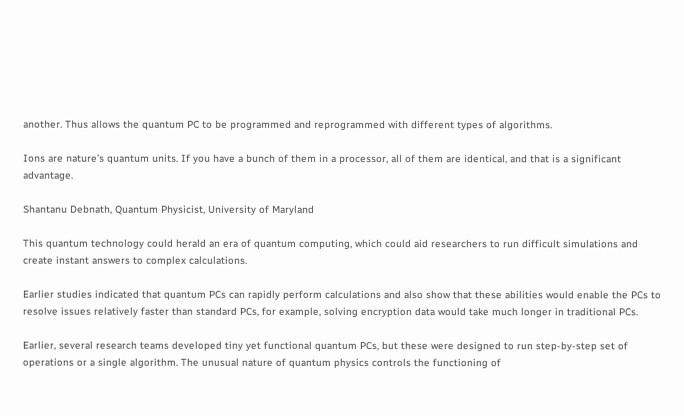another. Thus allows the quantum PC to be programmed and reprogrammed with different types of algorithms.

Ions are nature’s quantum units. If you have a bunch of them in a processor, all of them are identical, and that is a significant advantage.

Shantanu Debnath, Quantum Physicist, University of Maryland

This quantum technology could herald an era of quantum computing, which could aid researchers to run difficult simulations and create instant answers to complex calculations.

Earlier studies indicated that quantum PCs can rapidly perform calculations and also show that these abilities would enable the PCs to resolve issues relatively faster than standard PCs, for example, solving encryption data would take much longer in traditional PCs.

Earlier, several research teams developed tiny yet functional quantum PCs, but these were designed to run step-by-step set of operations or a single algorithm. The unusual nature of quantum physics controls the functioning of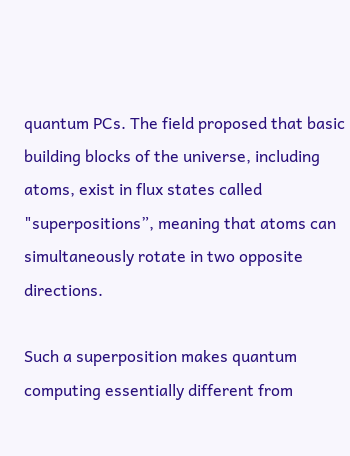quantum PCs. The field proposed that basic building blocks of the universe, including atoms, exist in flux states called "superpositions”, meaning that atoms can simultaneously rotate in two opposite directions.

Such a superposition makes quantum computing essentially different from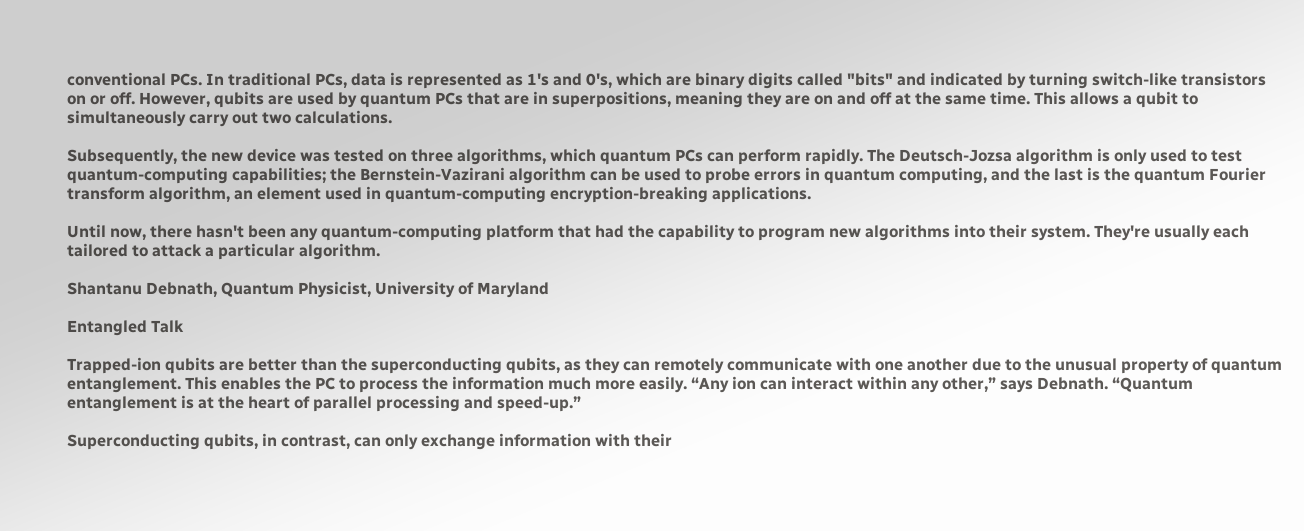conventional PCs. In traditional PCs, data is represented as 1's and 0's, which are binary digits called "bits" and indicated by turning switch-like transistors on or off. However, qubits are used by quantum PCs that are in superpositions, meaning they are on and off at the same time. This allows a qubit to simultaneously carry out two calculations.

Subsequently, the new device was tested on three algorithms, which quantum PCs can perform rapidly. The Deutsch-Jozsa algorithm is only used to test quantum-computing capabilities; the Bernstein-Vazirani algorithm can be used to probe errors in quantum computing, and the last is the quantum Fourier transform algorithm, an element used in quantum-computing encryption-breaking applications.

Until now, there hasn't been any quantum-computing platform that had the capability to program new algorithms into their system. They're usually each tailored to attack a particular algorithm.

Shantanu Debnath, Quantum Physicist, University of Maryland

Entangled Talk

Trapped-ion qubits are better than the superconducting qubits, as they can remotely communicate with one another due to the unusual property of quantum entanglement. This enables the PC to process the information much more easily. “Any ion can interact within any other,” says Debnath. “Quantum entanglement is at the heart of parallel processing and speed-up.”

Superconducting qubits, in contrast, can only exchange information with their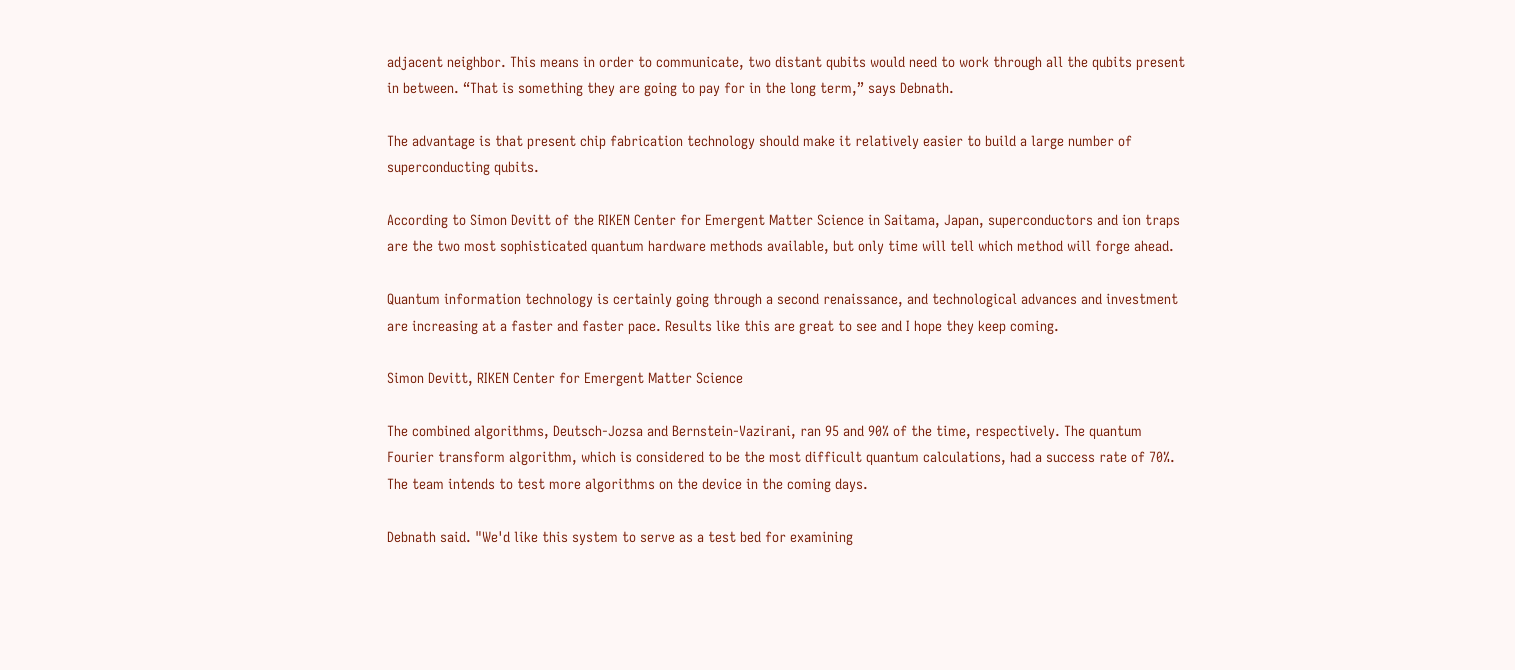adjacent neighbor. This means in order to communicate, two distant qubits would need to work through all the qubits present in between. “That is something they are going to pay for in the long term,” says Debnath.

The advantage is that present chip fabrication technology should make it relatively easier to build a large number of superconducting qubits.

According to Simon Devitt of the RIKEN Center for Emergent Matter Science in Saitama, Japan, superconductors and ion traps are the two most sophisticated quantum hardware methods available, but only time will tell which method will forge ahead.

Quantum information technology is certainly going through a second renaissance, and technological advances and investment are increasing at a faster and faster pace. Results like this are great to see and I hope they keep coming.

Simon Devitt, RIKEN Center for Emergent Matter Science

The combined algorithms, Deutsch-Jozsa and Bernstein-Vazirani, ran 95 and 90% of the time, respectively. The quantum Fourier transform algorithm, which is considered to be the most difficult quantum calculations, had a success rate of 70%. The team intends to test more algorithms on the device in the coming days.

Debnath said. "We'd like this system to serve as a test bed for examining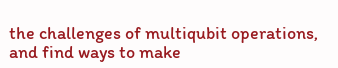the challenges of multiqubit operations, and find ways to make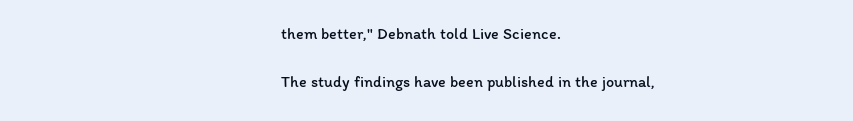them better," Debnath told Live Science.

The study findings have been published in the journal,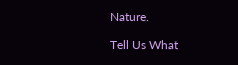Nature.

Tell Us What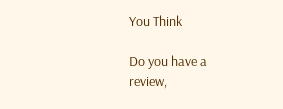You Think

Do you have a review,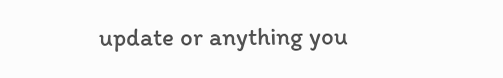update or anything you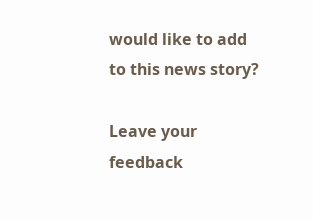would like to add to this news story?

Leave your feedback